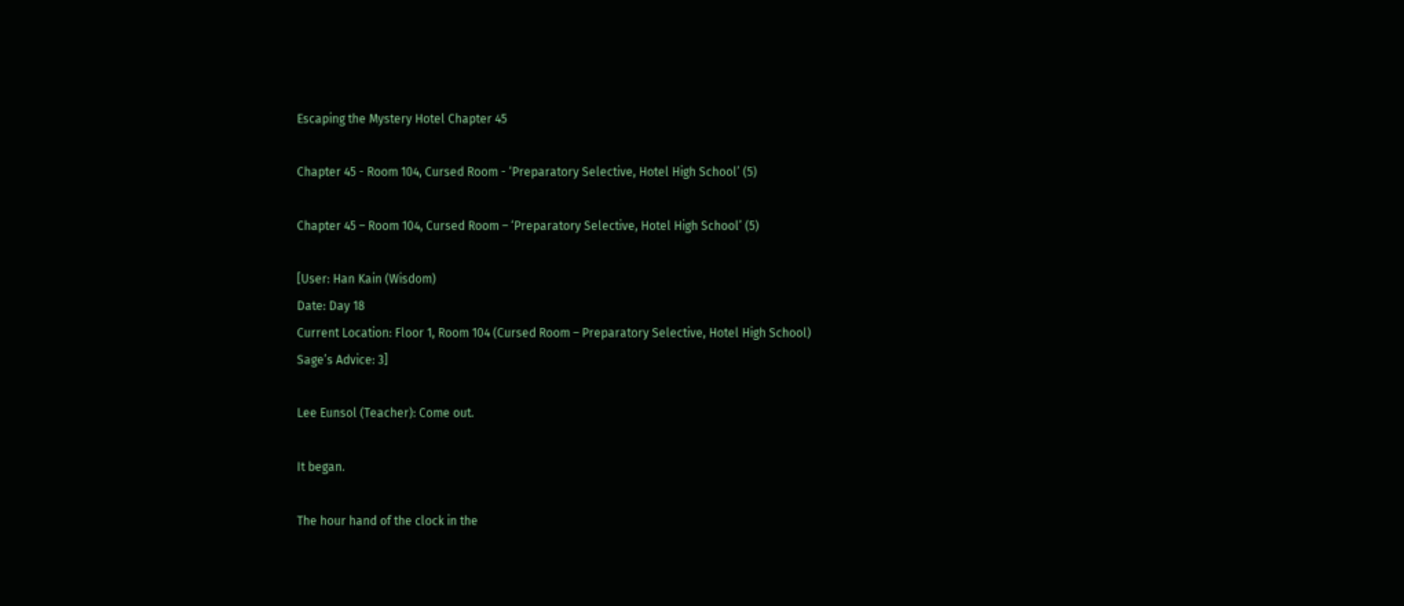Escaping the Mystery Hotel Chapter 45

Chapter 45 - Room 104, Cursed Room - ‘Preparatory Selective, Hotel High School’ (5)

Chapter 45 – Room 104, Cursed Room – ‘Preparatory Selective, Hotel High School’ (5)

[User: Han Kain (Wisdom)
Date: Day 18
Current Location: Floor 1, Room 104 (Cursed Room – Preparatory Selective, Hotel High School)
Sage’s Advice: 3]

Lee Eunsol (Teacher): Come out.

It began.

The hour hand of the clock in the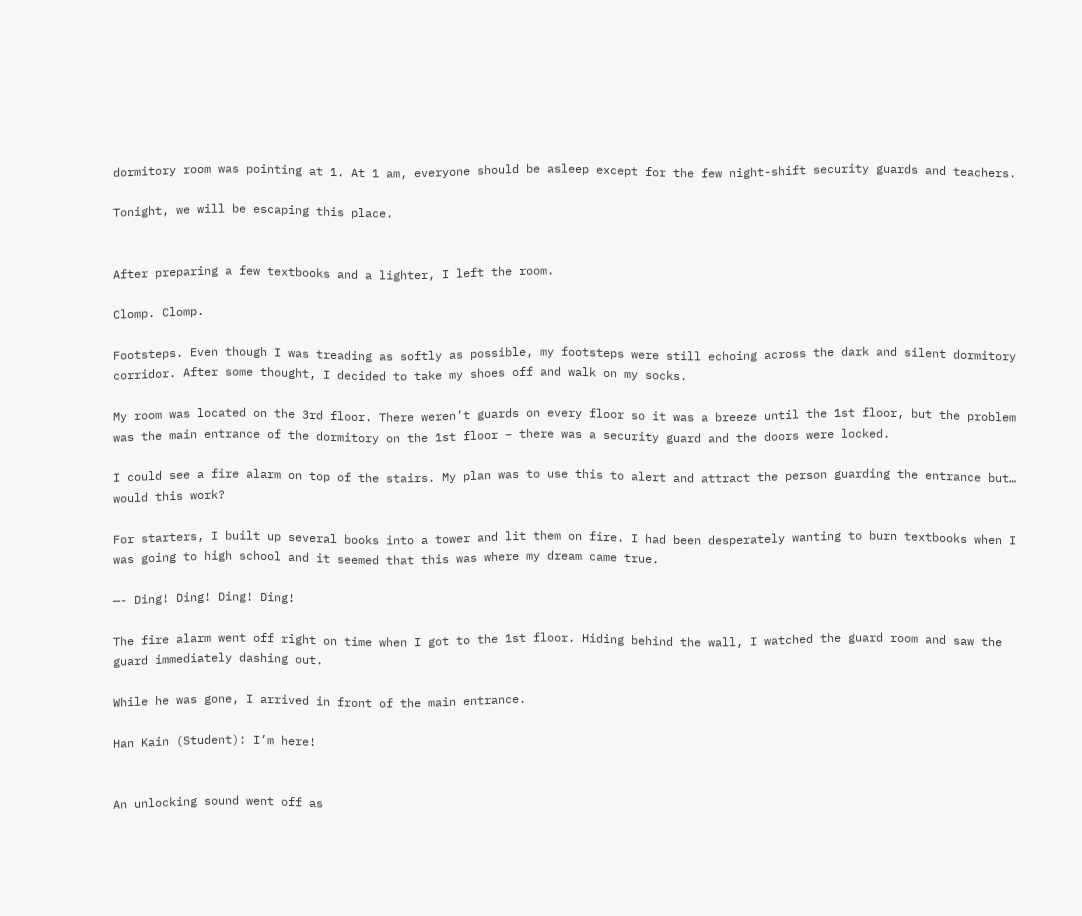dormitory room was pointing at 1. At 1 am, everyone should be asleep except for the few night-shift security guards and teachers.

Tonight, we will be escaping this place.


After preparing a few textbooks and a lighter, I left the room.

Clomp. Clomp.

Footsteps. Even though I was treading as softly as possible, my footsteps were still echoing across the dark and silent dormitory corridor. After some thought, I decided to take my shoes off and walk on my socks.

My room was located on the 3rd floor. There weren’t guards on every floor so it was a breeze until the 1st floor, but the problem was the main entrance of the dormitory on the 1st floor – there was a security guard and the doors were locked.

I could see a fire alarm on top of the stairs. My plan was to use this to alert and attract the person guarding the entrance but… would this work?

For starters, I built up several books into a tower and lit them on fire. I had been desperately wanting to burn textbooks when I was going to high school and it seemed that this was where my dream came true.

—- Ding! Ding! Ding! Ding!

The fire alarm went off right on time when I got to the 1st floor. Hiding behind the wall, I watched the guard room and saw the guard immediately dashing out.

While he was gone, I arrived in front of the main entrance.

Han Kain (Student): I’m here!


An unlocking sound went off as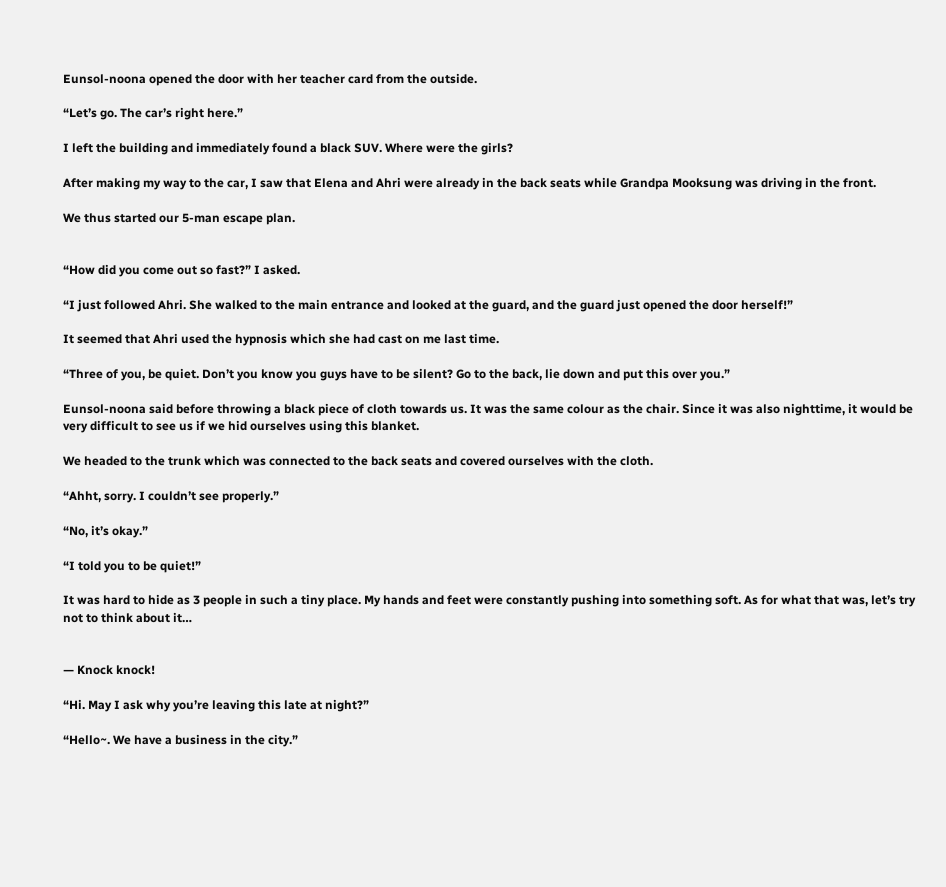Eunsol-noona opened the door with her teacher card from the outside.

“Let’s go. The car’s right here.”

I left the building and immediately found a black SUV. Where were the girls?

After making my way to the car, I saw that Elena and Ahri were already in the back seats while Grandpa Mooksung was driving in the front.

We thus started our 5-man escape plan.


“How did you come out so fast?” I asked.

“I just followed Ahri. She walked to the main entrance and looked at the guard, and the guard just opened the door herself!”

It seemed that Ahri used the hypnosis which she had cast on me last time.

“Three of you, be quiet. Don’t you know you guys have to be silent? Go to the back, lie down and put this over you.”

Eunsol-noona said before throwing a black piece of cloth towards us. It was the same colour as the chair. Since it was also nighttime, it would be very difficult to see us if we hid ourselves using this blanket.

We headed to the trunk which was connected to the back seats and covered ourselves with the cloth.

“Ahht, sorry. I couldn’t see properly.”

“No, it’s okay.”

“I told you to be quiet!”

It was hard to hide as 3 people in such a tiny place. My hands and feet were constantly pushing into something soft. As for what that was, let’s try not to think about it…


— Knock knock!

“Hi. May I ask why you’re leaving this late at night?”

“Hello~. We have a business in the city.”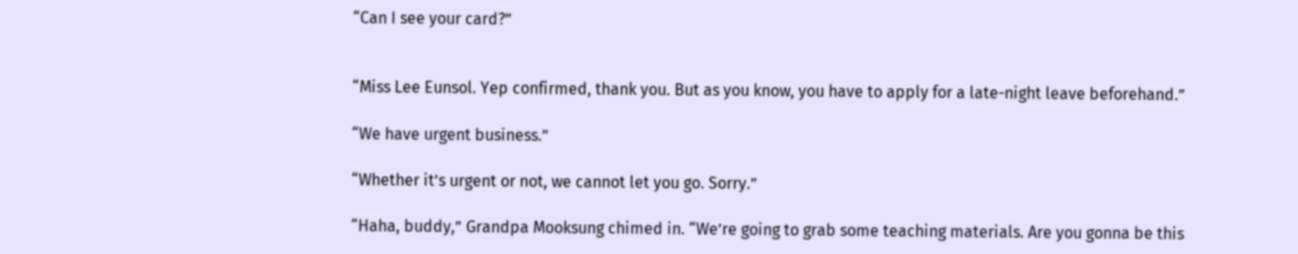“Can I see your card?”


“Miss Lee Eunsol. Yep confirmed, thank you. But as you know, you have to apply for a late-night leave beforehand.”

“We have urgent business.”

“Whether it’s urgent or not, we cannot let you go. Sorry.”

“Haha, buddy,” Grandpa Mooksung chimed in. “We’re going to grab some teaching materials. Are you gonna be this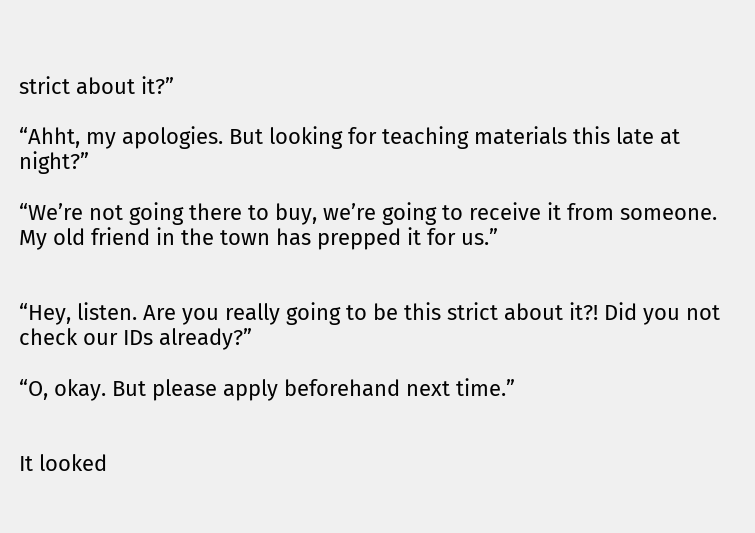strict about it?”

“Ahht, my apologies. But looking for teaching materials this late at night?”

“We’re not going there to buy, we’re going to receive it from someone. My old friend in the town has prepped it for us.”


“Hey, listen. Are you really going to be this strict about it?! Did you not check our IDs already?”

“O, okay. But please apply beforehand next time.”


It looked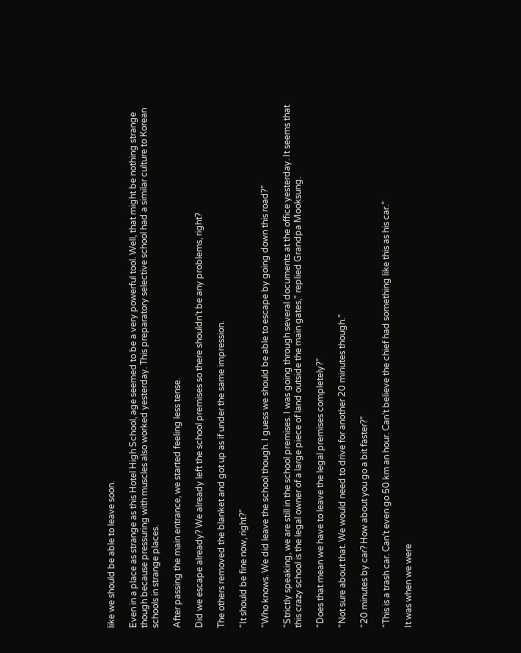like we should be able to leave soon.

Even in a place as strange as this Hotel High School, age seemed to be a very powerful tool. Well, that might be nothing strange though because pressuring with muscles also worked yesterday. This preparatory selective school had a similar culture to Korean schools in strange places.

After passing the main entrance, we started feeling less tense.

Did we escape already? We already left the school premises so there shouldn’t be any problems, right?

The others removed the blanket and got up as if under the same impression.

“It should be fine now, right?”

“Who knows. We did leave the school though. I guess we should be able to escape by going down this road?”

“Strictly speaking, we are still in the school premises. I was going through several documents at the office yesterday. It seems that this crazy school is the legal owner of a large piece of land outside the main gates,” replied Grandpa Mooksung.

“Does that mean we have to leave the legal premises completely?”

“Not sure about that. We would need to drive for another 20 minutes though.”

“20 minutes by car? How about you go a bit faster?”

“This is a trash car. Can’t even go 50 km an hour. Can’t believe the chief had something like this as his car.”

It was when we were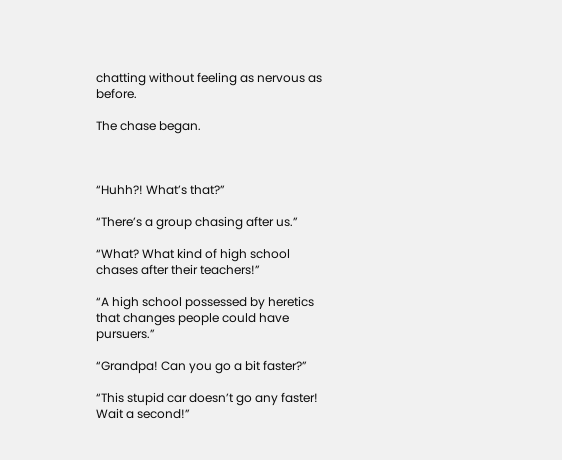chatting without feeling as nervous as before.

The chase began.



“Huhh?! What’s that?”

“There’s a group chasing after us.”

“What? What kind of high school chases after their teachers!”

“A high school possessed by heretics that changes people could have pursuers.”

“Grandpa! Can you go a bit faster?”

“This stupid car doesn’t go any faster! Wait a second!”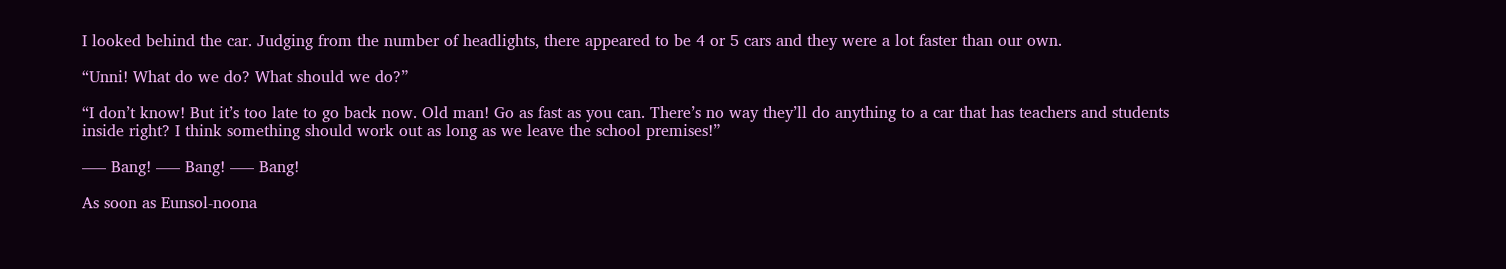I looked behind the car. Judging from the number of headlights, there appeared to be 4 or 5 cars and they were a lot faster than our own.

“Unni! What do we do? What should we do?”

“I don’t know! But it’s too late to go back now. Old man! Go as fast as you can. There’s no way they’ll do anything to a car that has teachers and students inside right? I think something should work out as long as we leave the school premises!”

—– Bang! —– Bang! —– Bang!

As soon as Eunsol-noona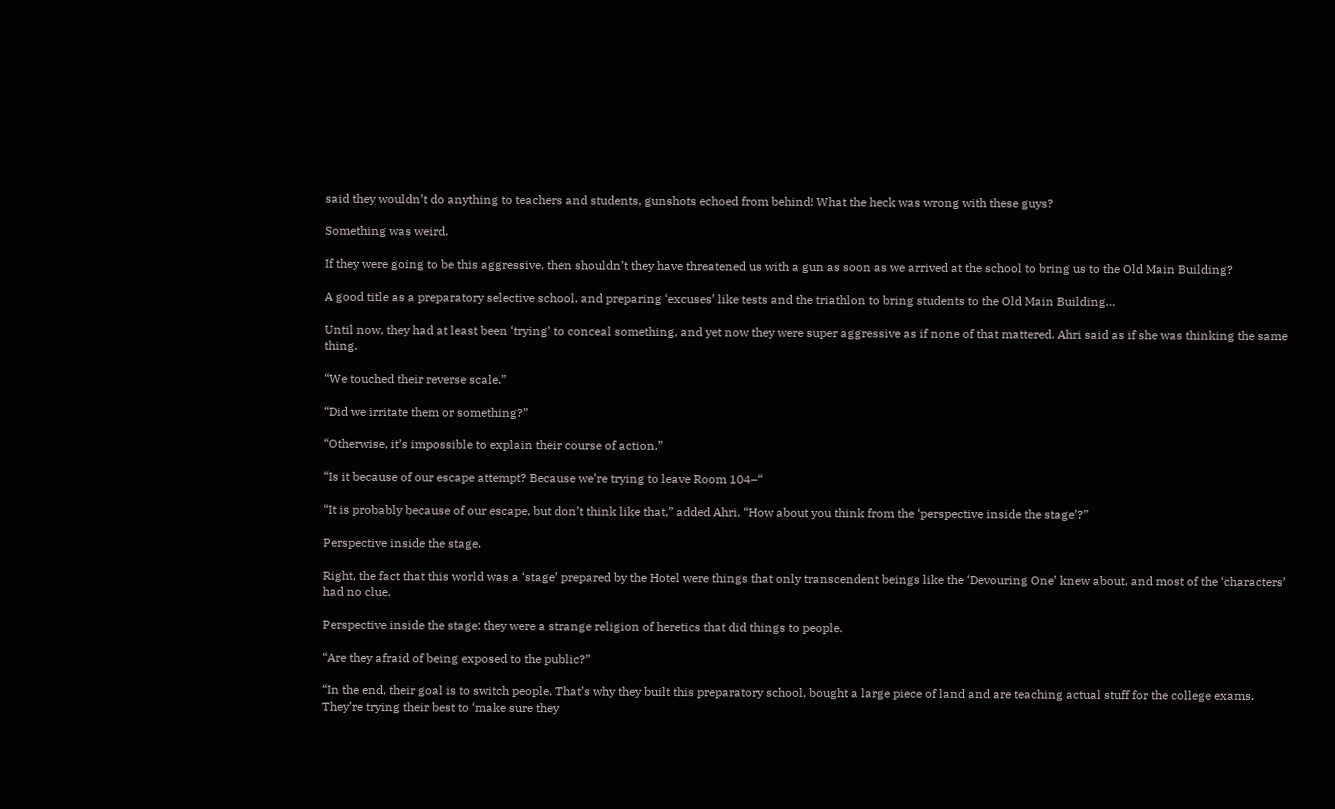said they wouldn’t do anything to teachers and students, gunshots echoed from behind! What the heck was wrong with these guys?

Something was weird.

If they were going to be this aggressive, then shouldn’t they have threatened us with a gun as soon as we arrived at the school to bring us to the Old Main Building?

A good title as a preparatory selective school, and preparing ‘excuses’ like tests and the triathlon to bring students to the Old Main Building…

Until now, they had at least been ‘trying’ to conceal something, and yet now they were super aggressive as if none of that mattered. Ahri said as if she was thinking the same thing.

“We touched their reverse scale.”

“Did we irritate them or something?”

“Otherwise, it’s impossible to explain their course of action.”

“Is it because of our escape attempt? Because we’re trying to leave Room 104–“

“It is probably because of our escape, but don’t think like that,” added Ahri. “How about you think from the ‘perspective inside the stage’?”

Perspective inside the stage.

Right, the fact that this world was a ‘stage’ prepared by the Hotel were things that only transcendent beings like the ‘Devouring One’ knew about, and most of the ‘characters’ had no clue.

Perspective inside the stage: they were a strange religion of heretics that did things to people.

“Are they afraid of being exposed to the public?”

“In the end, their goal is to switch people. That’s why they built this preparatory school, bought a large piece of land and are teaching actual stuff for the college exams. They’re trying their best to ‘make sure they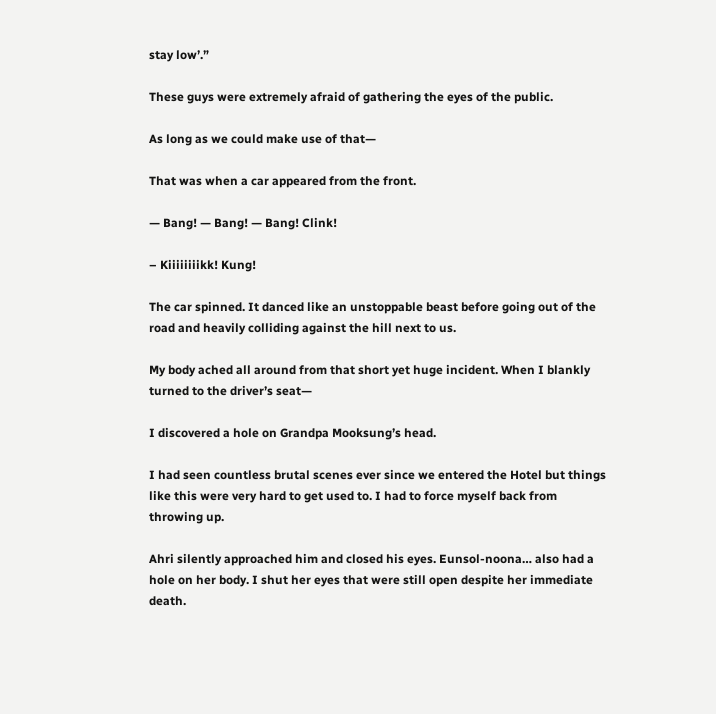stay low’.”

These guys were extremely afraid of gathering the eyes of the public.

As long as we could make use of that—

That was when a car appeared from the front.

— Bang! — Bang! — Bang! Clink!

– Kiiiiiiiikk! Kung!

The car spinned. It danced like an unstoppable beast before going out of the road and heavily colliding against the hill next to us.

My body ached all around from that short yet huge incident. When I blankly turned to the driver’s seat—

I discovered a hole on Grandpa Mooksung’s head.

I had seen countless brutal scenes ever since we entered the Hotel but things like this were very hard to get used to. I had to force myself back from throwing up.

Ahri silently approached him and closed his eyes. Eunsol-noona… also had a hole on her body. I shut her eyes that were still open despite her immediate death.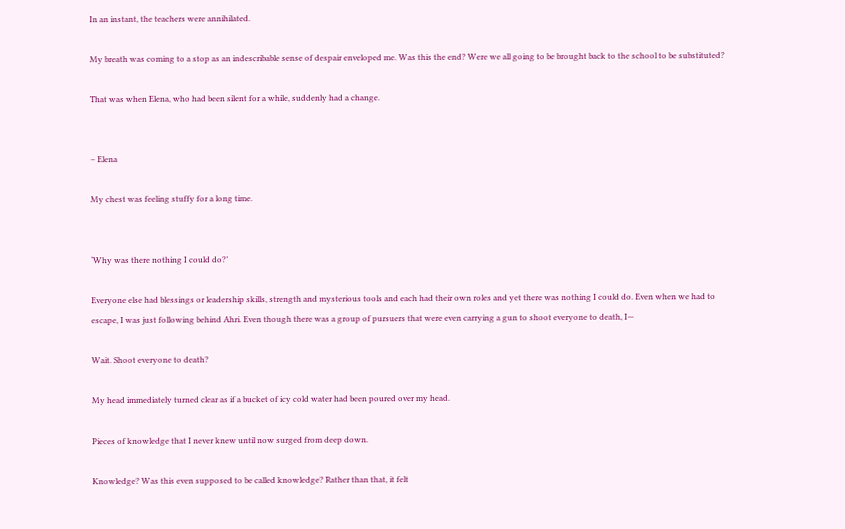In an instant, the teachers were annihilated.

My breath was coming to a stop as an indescribable sense of despair enveloped me. Was this the end? Were we all going to be brought back to the school to be substituted?

That was when Elena, who had been silent for a while, suddenly had a change.


– Elena

My chest was feeling stuffy for a long time.


‘Why was there nothing I could do?’

Everyone else had blessings or leadership skills, strength and mysterious tools and each had their own roles and yet there was nothing I could do. Even when we had to escape, I was just following behind Ahri. Even though there was a group of pursuers that were even carrying a gun to shoot everyone to death, I—

Wait. Shoot everyone to death?

My head immediately turned clear as if a bucket of icy cold water had been poured over my head.

Pieces of knowledge that I never knew until now surged from deep down.

Knowledge? Was this even supposed to be called knowledge? Rather than that, it felt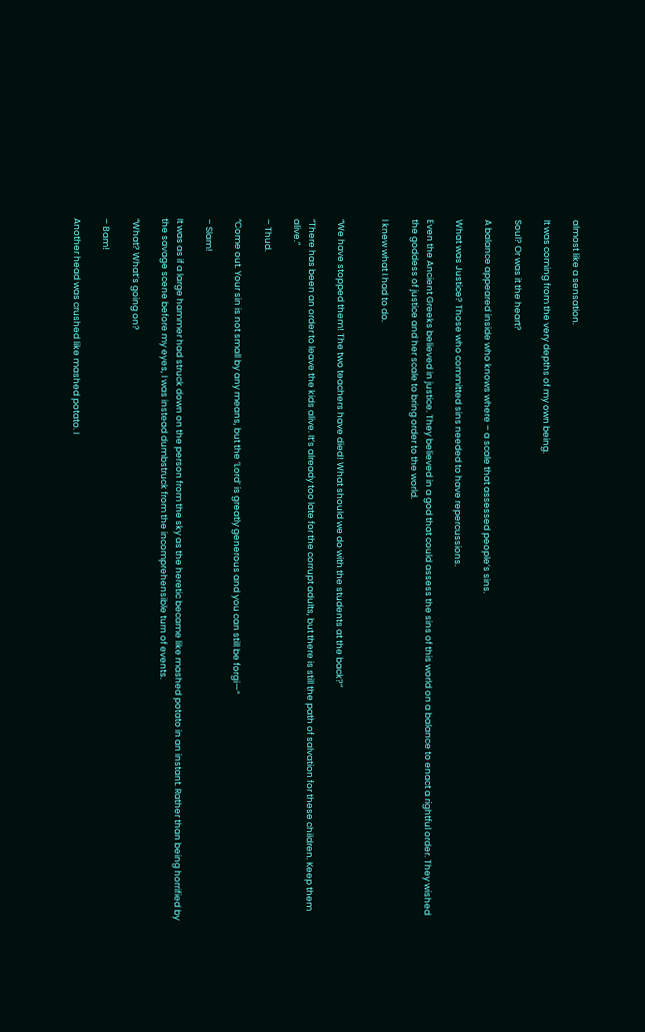almost like a sensation.

It was coming from the very depths of my own being.

Soul? Or was it the heart?

A balance appeared inside who knows where – a scale that assessed people’s sins.

What was Justice? Those who committed sins needed to have repercussions.

Even the Ancient Greeks believed in justice. They believed in a god that could assess the sins of this world on a balance to enact a rightful order. They wished the goddess of justice and her scale to bring order to the world.

I knew what I had to do.


“We have stopped them! The two teachers have died! What should we do with the students at the back?”

“There has been an order to leave the kids alive. It’s already too late for the corrupt adults, but there is still the path of salvation for these children. Keep them alive.”

– Thud.

“Come out. Your sin is not small by any means, but the ‘Lord’ is greatly generous and you can still be forgi—“

– Slam!

It was as if a large hammer had struck down on the person from the sky as the heretic became like mashed potato in an instant. Rather than being horrified by the savage scene before my eyes, I was instead dumbstruck from the incomprehensible turn of events.

“What? What’s going on?

– Bam!

Another head was crushed like mashed potato. I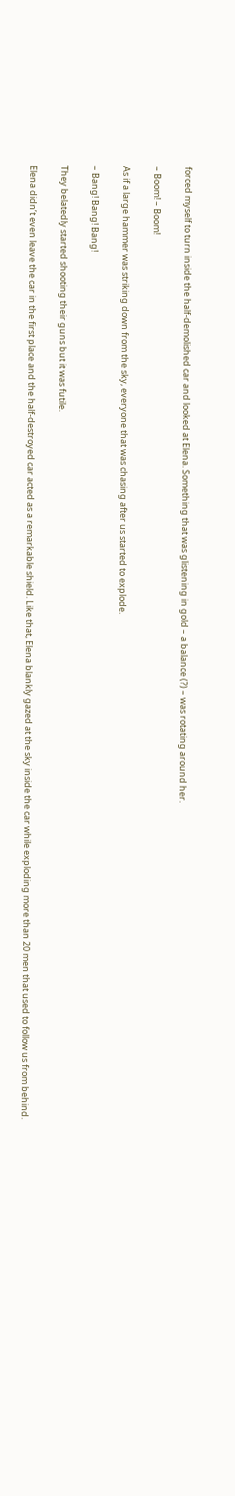forced myself to turn inside the half-demolished car and looked at Elena. Something that was glistening in gold – a balance (?) – was rotating around her.

– Boom! – Boom!

As if a large hammer was striking down from the sky, everyone that was chasing after us started to explode.

– Bang! Bang! Bang!

They belatedly started shooting their guns but it was futile.

Elena didn’t even leave the car in the first place and the half-destroyed car acted as a remarkable shield. Like that, Elena blankly gazed at the sky inside the car while exploding more than 20 men that used to follow us from behind.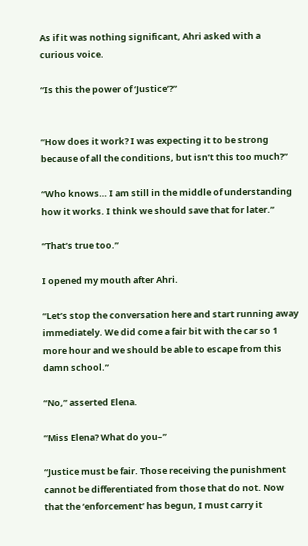As if it was nothing significant, Ahri asked with a curious voice.

“Is this the power of ‘Justice’?”


“How does it work? I was expecting it to be strong because of all the conditions, but isn’t this too much?”

“Who knows… I am still in the middle of understanding how it works. I think we should save that for later.”

“That’s true too.”

I opened my mouth after Ahri.

“Let’s stop the conversation here and start running away immediately. We did come a fair bit with the car so 1 more hour and we should be able to escape from this damn school.”

“No,” asserted Elena.

“Miss Elena? What do you–”

“Justice must be fair. Those receiving the punishment cannot be differentiated from those that do not. Now that the ‘enforcement’ has begun, I must carry it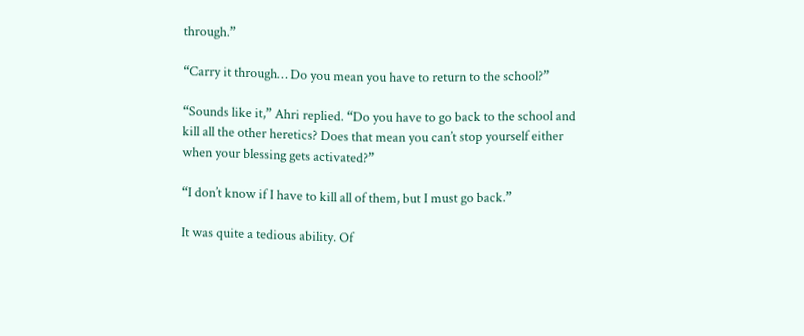through.”

“Carry it through… Do you mean you have to return to the school?”

“Sounds like it,” Ahri replied. “Do you have to go back to the school and kill all the other heretics? Does that mean you can’t stop yourself either when your blessing gets activated?”

“I don’t know if I have to kill all of them, but I must go back.”

It was quite a tedious ability. Of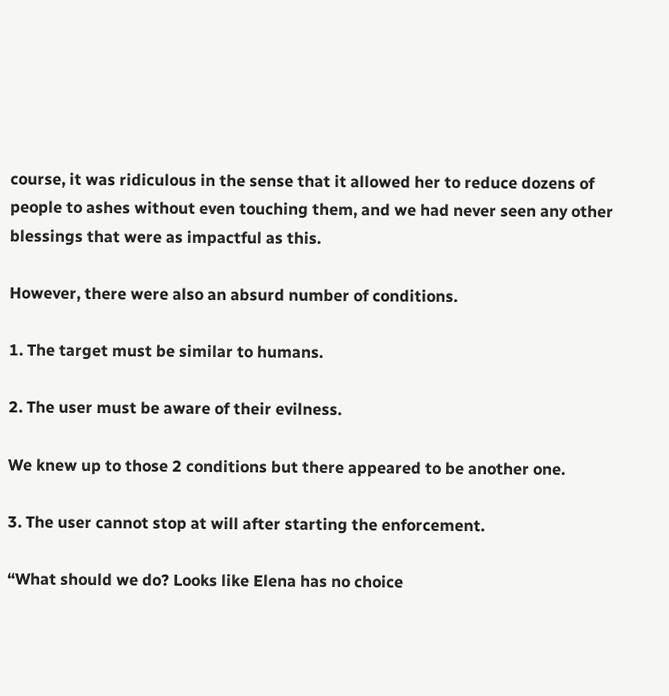course, it was ridiculous in the sense that it allowed her to reduce dozens of people to ashes without even touching them, and we had never seen any other blessings that were as impactful as this.

However, there were also an absurd number of conditions.

1. The target must be similar to humans.

2. The user must be aware of their evilness.

We knew up to those 2 conditions but there appeared to be another one.

3. The user cannot stop at will after starting the enforcement.

“What should we do? Looks like Elena has no choice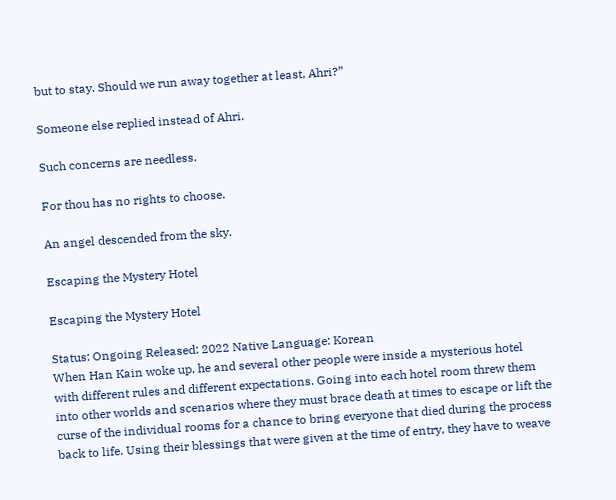but to stay. Should we run away together at least, Ahri?”

Someone else replied instead of Ahri.

Such concerns are needless.

For thou has no rights to choose.

An angel descended from the sky.

Escaping the Mystery Hotel

Escaping the Mystery Hotel

Status: Ongoing Released: 2022 Native Language: Korean
When Han Kain woke up, he and several other people were inside a mysterious hotel with different rules and different expectations. Going into each hotel room threw them into other worlds and scenarios where they must brace death at times to escape or lift the curse of the individual rooms for a chance to bring everyone that died during the process back to life. Using their blessings that were given at the time of entry, they have to weave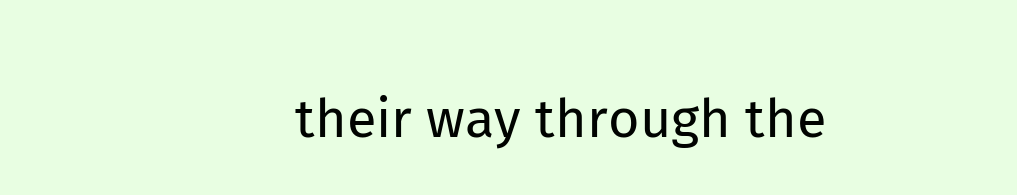their way through the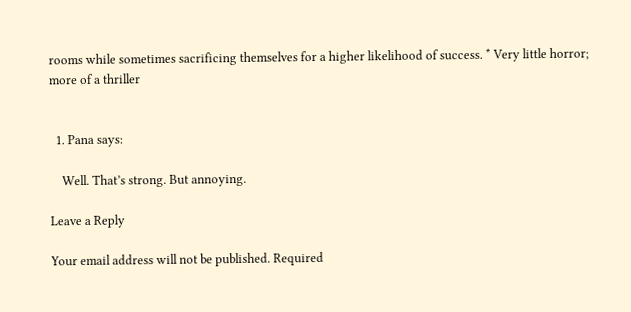rooms while sometimes sacrificing themselves for a higher likelihood of success. * Very little horror; more of a thriller


  1. Pana says:

    Well. That’s strong. But annoying.

Leave a Reply

Your email address will not be published. Required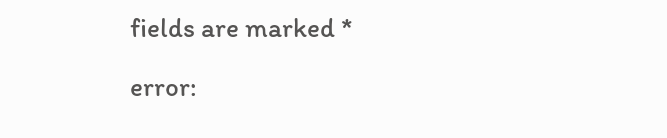fields are marked *

error: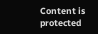Content is protected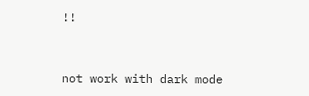!!


not work with dark mode